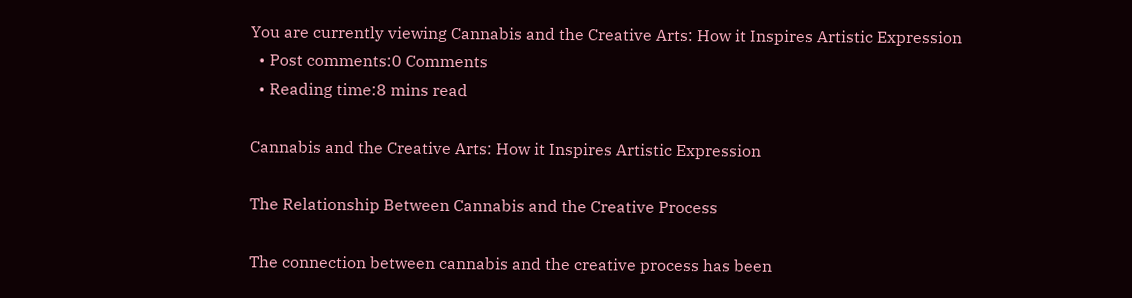You are currently viewing Cannabis and the Creative Arts: How it Inspires Artistic Expression
  • Post comments:0 Comments
  • Reading time:8 mins read

Cannabis and the Creative Arts: How it Inspires Artistic Expression

The Relationship Between Cannabis and the Creative Process

The connection between cannabis and the creative process has been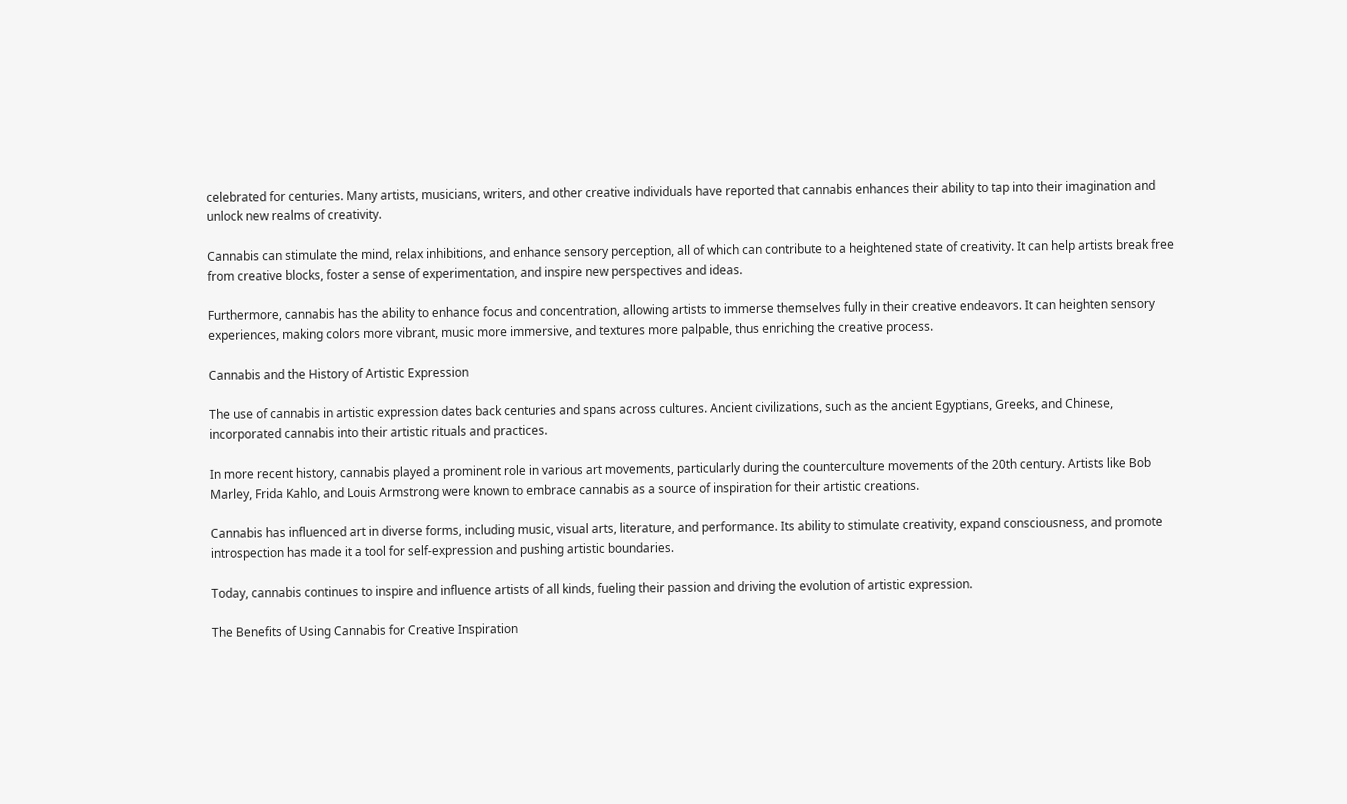celebrated for centuries. Many artists, musicians, writers, and other creative individuals have reported that cannabis enhances their ability to tap into their imagination and unlock new realms of creativity.

Cannabis can stimulate the mind, relax inhibitions, and enhance sensory perception, all of which can contribute to a heightened state of creativity. It can help artists break free from creative blocks, foster a sense of experimentation, and inspire new perspectives and ideas.

Furthermore, cannabis has the ability to enhance focus and concentration, allowing artists to immerse themselves fully in their creative endeavors. It can heighten sensory experiences, making colors more vibrant, music more immersive, and textures more palpable, thus enriching the creative process.

Cannabis and the History of Artistic Expression

The use of cannabis in artistic expression dates back centuries and spans across cultures. Ancient civilizations, such as the ancient Egyptians, Greeks, and Chinese, incorporated cannabis into their artistic rituals and practices.

In more recent history, cannabis played a prominent role in various art movements, particularly during the counterculture movements of the 20th century. Artists like Bob Marley, Frida Kahlo, and Louis Armstrong were known to embrace cannabis as a source of inspiration for their artistic creations.

Cannabis has influenced art in diverse forms, including music, visual arts, literature, and performance. Its ability to stimulate creativity, expand consciousness, and promote introspection has made it a tool for self-expression and pushing artistic boundaries.

Today, cannabis continues to inspire and influence artists of all kinds, fueling their passion and driving the evolution of artistic expression.

The Benefits of Using Cannabis for Creative Inspiration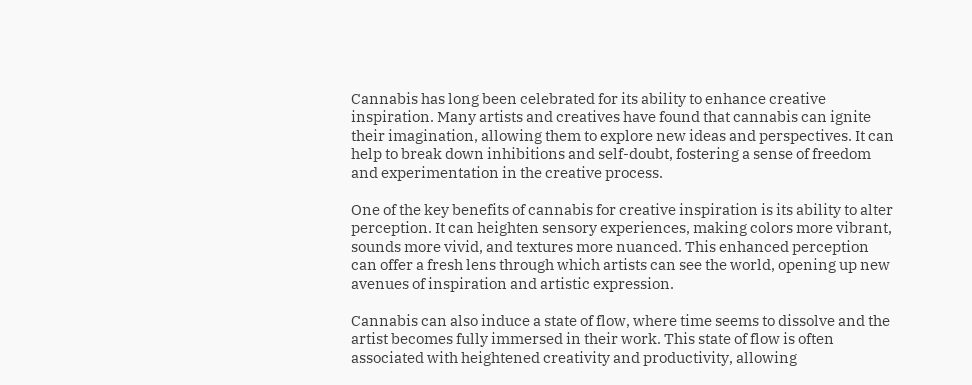Cannabis has long been celebrated for its ability to enhance creative inspiration. Many artists and creatives have found that cannabis can ignite their imagination, allowing them to explore new ideas and perspectives. It can help to break down inhibitions and self-doubt, fostering a sense of freedom and experimentation in the creative process.

One of the key benefits of cannabis for creative inspiration is its ability to alter perception. It can heighten sensory experiences, making colors more vibrant, sounds more vivid, and textures more nuanced. This enhanced perception can offer a fresh lens through which artists can see the world, opening up new avenues of inspiration and artistic expression.

Cannabis can also induce a state of flow, where time seems to dissolve and the artist becomes fully immersed in their work. This state of flow is often associated with heightened creativity and productivity, allowing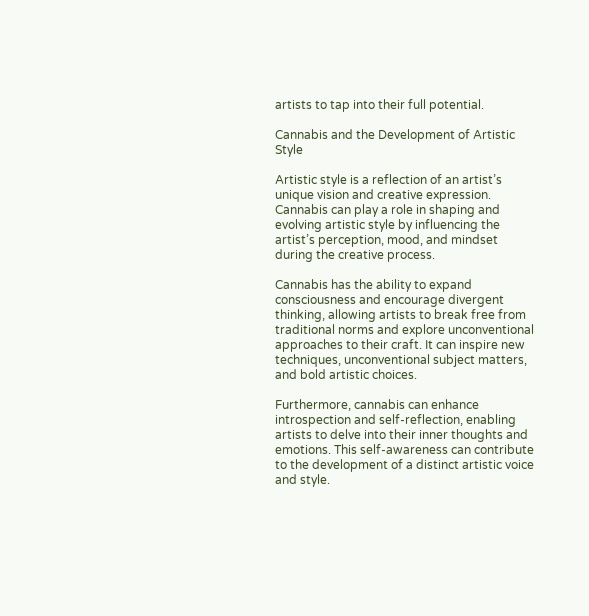artists to tap into their full potential.

Cannabis and the Development of Artistic Style

Artistic style is a reflection of an artist’s unique vision and creative expression. Cannabis can play a role in shaping and evolving artistic style by influencing the artist’s perception, mood, and mindset during the creative process.

Cannabis has the ability to expand consciousness and encourage divergent thinking, allowing artists to break free from traditional norms and explore unconventional approaches to their craft. It can inspire new techniques, unconventional subject matters, and bold artistic choices.

Furthermore, cannabis can enhance introspection and self-reflection, enabling artists to delve into their inner thoughts and emotions. This self-awareness can contribute to the development of a distinct artistic voice and style.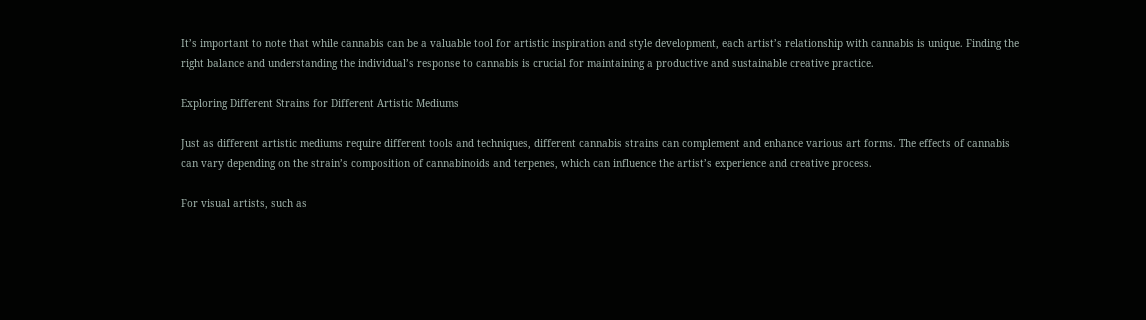It’s important to note that while cannabis can be a valuable tool for artistic inspiration and style development, each artist’s relationship with cannabis is unique. Finding the right balance and understanding the individual’s response to cannabis is crucial for maintaining a productive and sustainable creative practice.

Exploring Different Strains for Different Artistic Mediums

Just as different artistic mediums require different tools and techniques, different cannabis strains can complement and enhance various art forms. The effects of cannabis can vary depending on the strain’s composition of cannabinoids and terpenes, which can influence the artist’s experience and creative process.

For visual artists, such as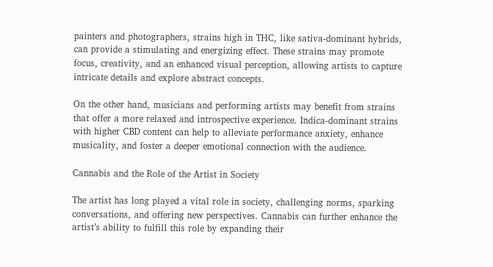painters and photographers, strains high in THC, like sativa-dominant hybrids, can provide a stimulating and energizing effect. These strains may promote focus, creativity, and an enhanced visual perception, allowing artists to capture intricate details and explore abstract concepts.

On the other hand, musicians and performing artists may benefit from strains that offer a more relaxed and introspective experience. Indica-dominant strains with higher CBD content can help to alleviate performance anxiety, enhance musicality, and foster a deeper emotional connection with the audience.

Cannabis and the Role of the Artist in Society

The artist has long played a vital role in society, challenging norms, sparking conversations, and offering new perspectives. Cannabis can further enhance the artist’s ability to fulfill this role by expanding their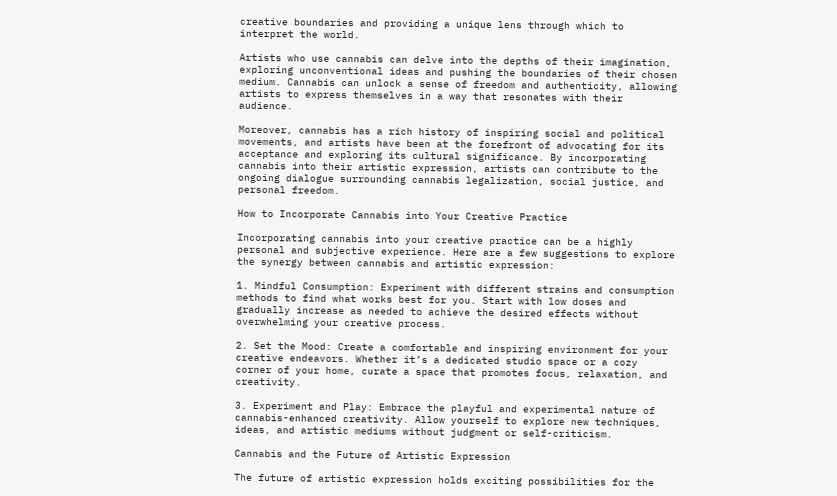creative boundaries and providing a unique lens through which to interpret the world.

Artists who use cannabis can delve into the depths of their imagination, exploring unconventional ideas and pushing the boundaries of their chosen medium. Cannabis can unlock a sense of freedom and authenticity, allowing artists to express themselves in a way that resonates with their audience.

Moreover, cannabis has a rich history of inspiring social and political movements, and artists have been at the forefront of advocating for its acceptance and exploring its cultural significance. By incorporating cannabis into their artistic expression, artists can contribute to the ongoing dialogue surrounding cannabis legalization, social justice, and personal freedom.

How to Incorporate Cannabis into Your Creative Practice

Incorporating cannabis into your creative practice can be a highly personal and subjective experience. Here are a few suggestions to explore the synergy between cannabis and artistic expression:

1. Mindful Consumption: Experiment with different strains and consumption methods to find what works best for you. Start with low doses and gradually increase as needed to achieve the desired effects without overwhelming your creative process.

2. Set the Mood: Create a comfortable and inspiring environment for your creative endeavors. Whether it’s a dedicated studio space or a cozy corner of your home, curate a space that promotes focus, relaxation, and creativity.

3. Experiment and Play: Embrace the playful and experimental nature of cannabis-enhanced creativity. Allow yourself to explore new techniques, ideas, and artistic mediums without judgment or self-criticism.

Cannabis and the Future of Artistic Expression

The future of artistic expression holds exciting possibilities for the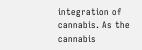integration of cannabis. As the cannabis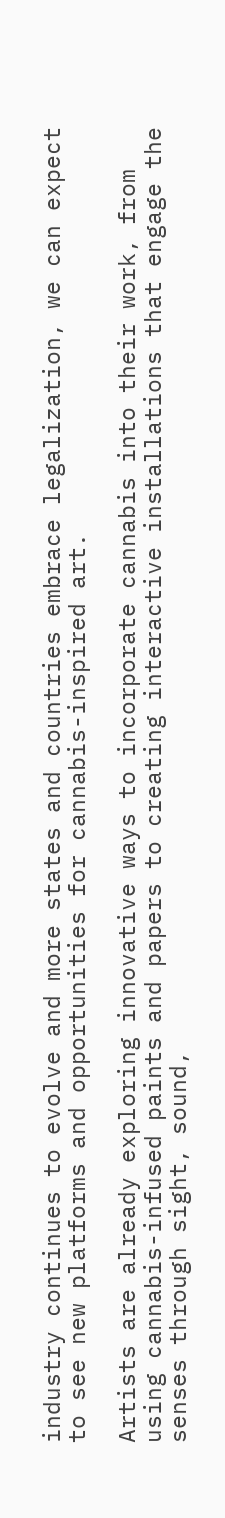industry continues to evolve and more states and countries embrace legalization, we can expect to see new platforms and opportunities for cannabis-inspired art.

Artists are already exploring innovative ways to incorporate cannabis into their work, from using cannabis-infused paints and papers to creating interactive installations that engage the senses through sight, sound,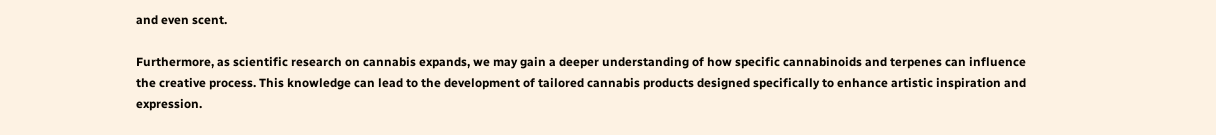and even scent.

Furthermore, as scientific research on cannabis expands, we may gain a deeper understanding of how specific cannabinoids and terpenes can influence the creative process. This knowledge can lead to the development of tailored cannabis products designed specifically to enhance artistic inspiration and expression.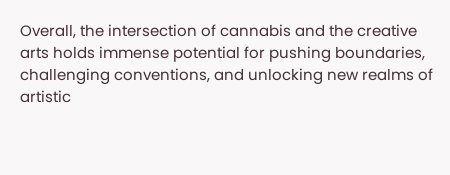Overall, the intersection of cannabis and the creative arts holds immense potential for pushing boundaries, challenging conventions, and unlocking new realms of artistic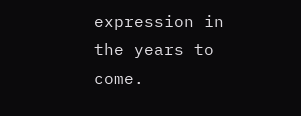expression in the years to come.